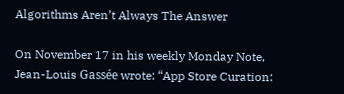Algorithms Aren’t Always The Answer

On November 17 in his weekly Monday Note, Jean-Louis Gassée wrote: “App Store Curation: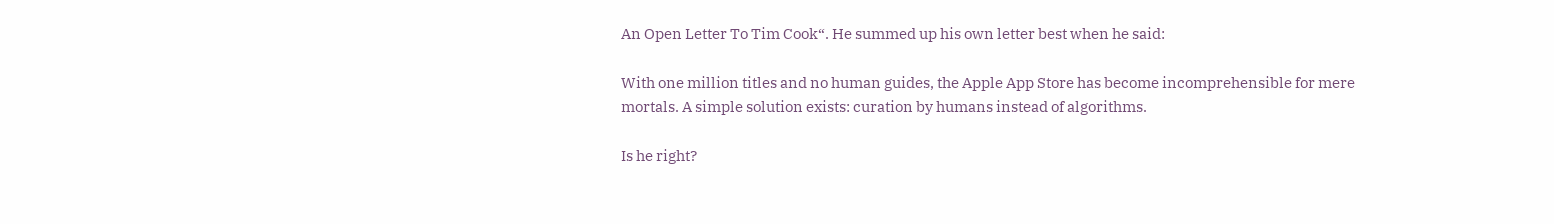An Open Letter To Tim Cook“. He summed up his own letter best when he said:

With one million titles and no human guides, the Apple App Store has become incomprehensible for mere mortals. A simple solution exists: curation by humans instead of algorithms.

Is he right?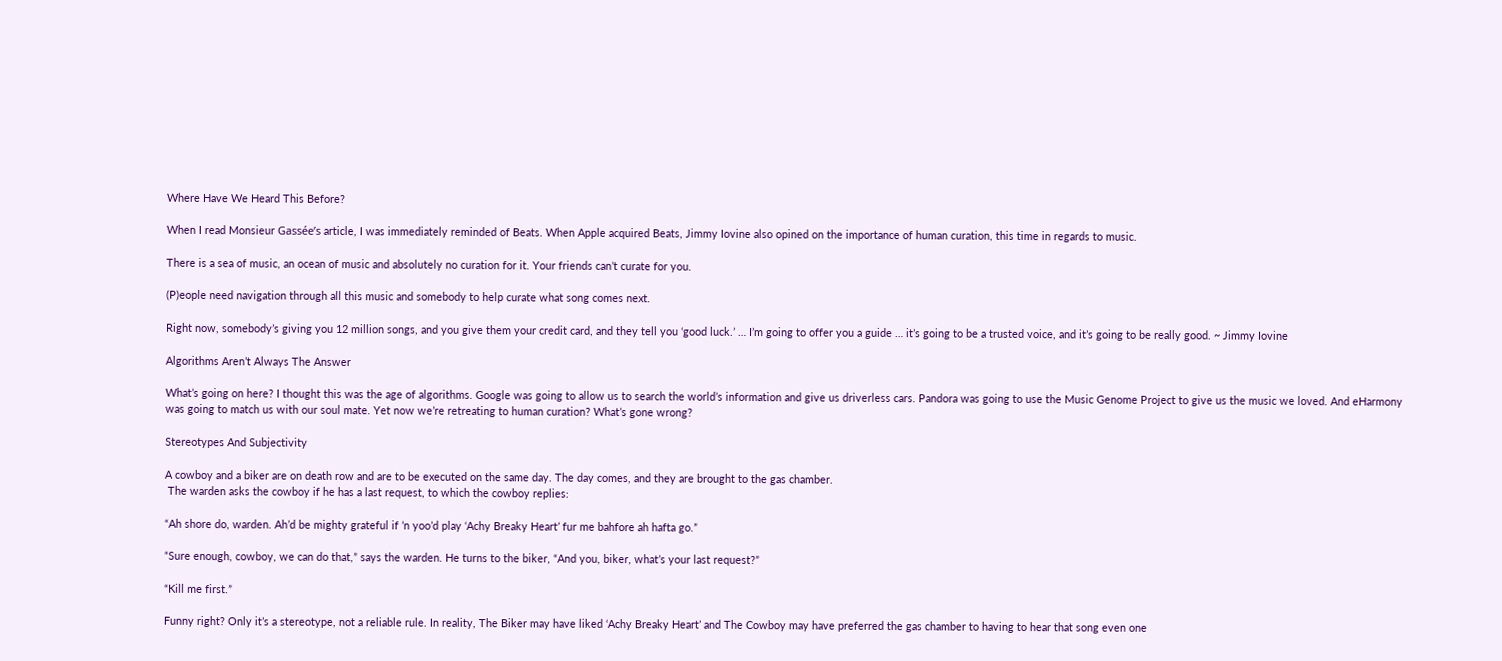Where Have We Heard This Before?

When I read Monsieur Gassée’s article, I was immediately reminded of Beats. When Apple acquired Beats, Jimmy Iovine also opined on the importance of human curation, this time in regards to music.

There is a sea of music, an ocean of music and absolutely no curation for it. Your friends can’t curate for you.

(P)eople need navigation through all this music and somebody to help curate what song comes next.

Right now, somebody’s giving you 12 million songs, and you give them your credit card, and they tell you ‘good luck.’ … I’m going to offer you a guide … it’s going to be a trusted voice, and it’s going to be really good. ~ Jimmy Iovine

Algorithms Aren’t Always The Answer

What’s going on here? I thought this was the age of algorithms. Google was going to allow us to search the world’s information and give us driverless cars. Pandora was going to use the Music Genome Project to give us the music we loved. And eHarmony was going to match us with our soul mate. Yet now we’re retreating to human curation? What’s gone wrong?

Stereotypes And Subjectivity

A cowboy and a biker are on death row and are to be executed on the same day. The day comes, and they are brought to the gas chamber.
 The warden asks the cowboy if he has a last request, to which the cowboy replies:

“Ah shore do, warden. Ah’d be mighty grateful if ’n yoo’d play ‘Achy Breaky Heart’ fur me bahfore ah hafta go.”

“Sure enough, cowboy, we can do that,” says the warden. He turns to the biker, “And you, biker, what’s your last request?”

“Kill me first.”

Funny right? Only it’s a stereotype, not a reliable rule. In reality, The Biker may have liked ‘Achy Breaky Heart’ and The Cowboy may have preferred the gas chamber to having to hear that song even one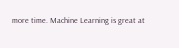more time. Machine Learning is great at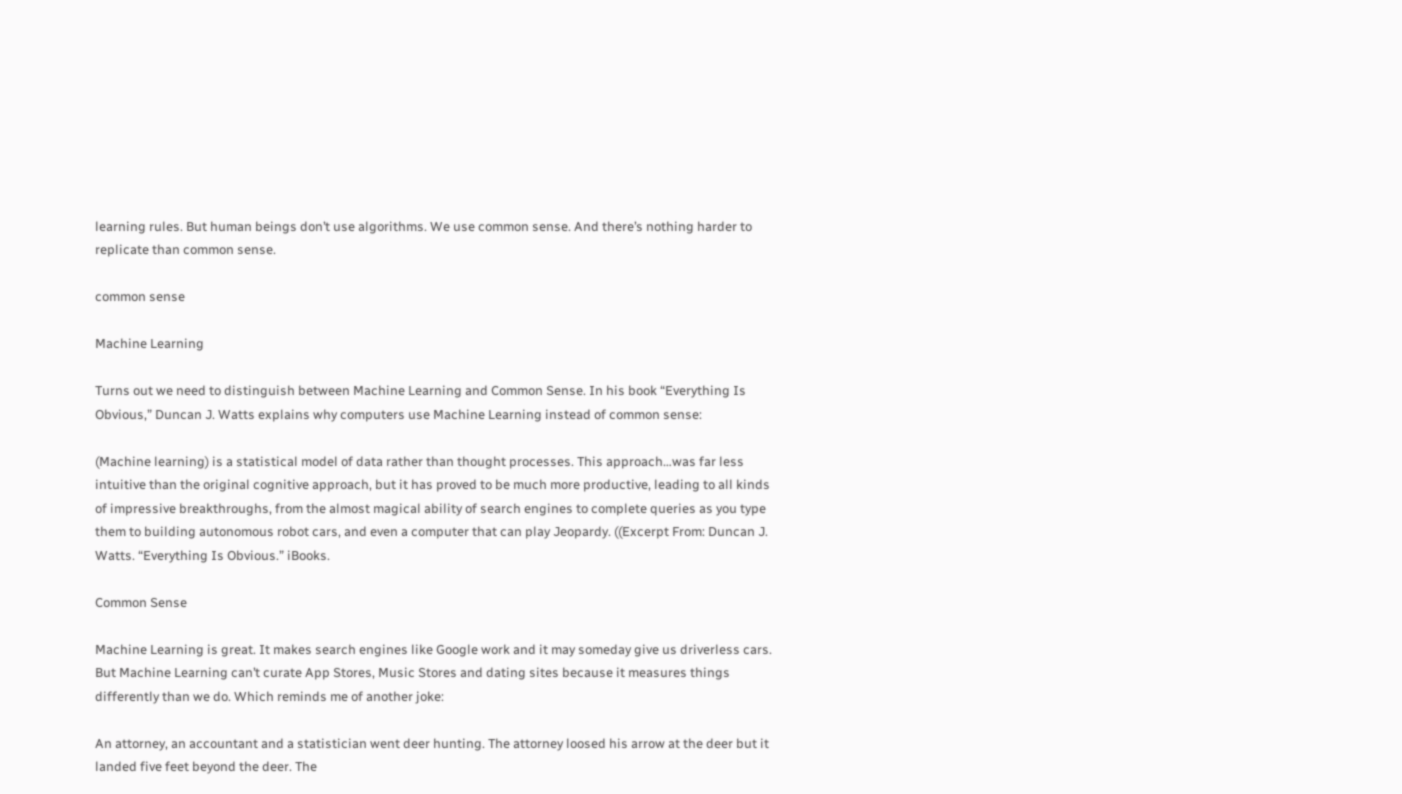learning rules. But human beings don’t use algorithms. We use common sense. And there’s nothing harder to replicate than common sense.

common sense

Machine Learning

Turns out we need to distinguish between Machine Learning and Common Sense. In his book “Everything Is Obvious,” Duncan J. Watts explains why computers use Machine Learning instead of common sense:

(Machine learning) is a statistical model of data rather than thought processes. This approach…was far less intuitive than the original cognitive approach, but it has proved to be much more productive, leading to all kinds of impressive breakthroughs, from the almost magical ability of search engines to complete queries as you type them to building autonomous robot cars, and even a computer that can play Jeopardy. ((Excerpt From: Duncan J. Watts. “Everything Is Obvious.” iBooks.

Common Sense

Machine Learning is great. It makes search engines like Google work and it may someday give us driverless cars. But Machine Learning can’t curate App Stores, Music Stores and dating sites because it measures things differently than we do. Which reminds me of another joke:

An attorney, an accountant and a statistician went deer hunting. The attorney loosed his arrow at the deer but it landed five feet beyond the deer. The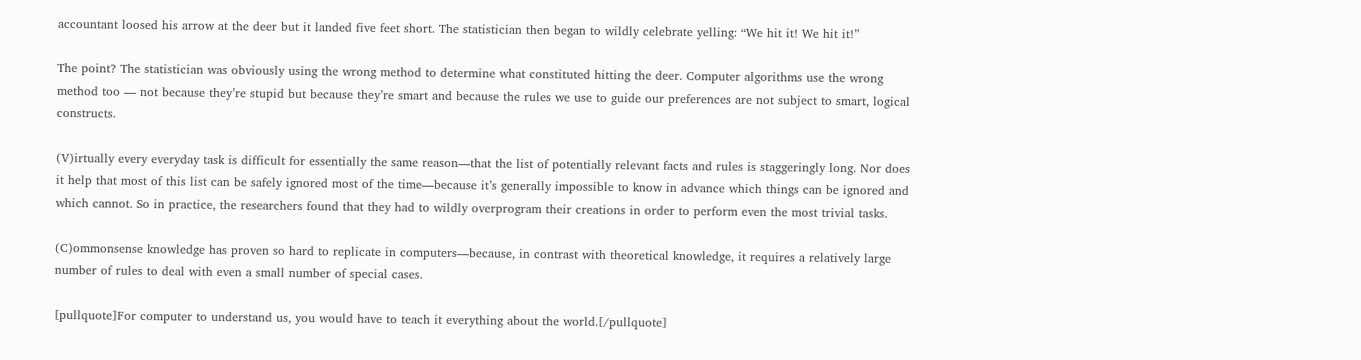accountant loosed his arrow at the deer but it landed five feet short. The statistician then began to wildly celebrate yelling: “We hit it! We hit it!”

The point? The statistician was obviously using the wrong method to determine what constituted hitting the deer. Computer algorithms use the wrong method too — not because they’re stupid but because they’re smart and because the rules we use to guide our preferences are not subject to smart, logical constructs.

(V)irtually every everyday task is difficult for essentially the same reason—that the list of potentially relevant facts and rules is staggeringly long. Nor does it help that most of this list can be safely ignored most of the time—because it’s generally impossible to know in advance which things can be ignored and which cannot. So in practice, the researchers found that they had to wildly overprogram their creations in order to perform even the most trivial tasks.

(C)ommonsense knowledge has proven so hard to replicate in computers—because, in contrast with theoretical knowledge, it requires a relatively large number of rules to deal with even a small number of special cases.

[pullquote]For computer to understand us, you would have to teach it everything about the world.[/pullquote]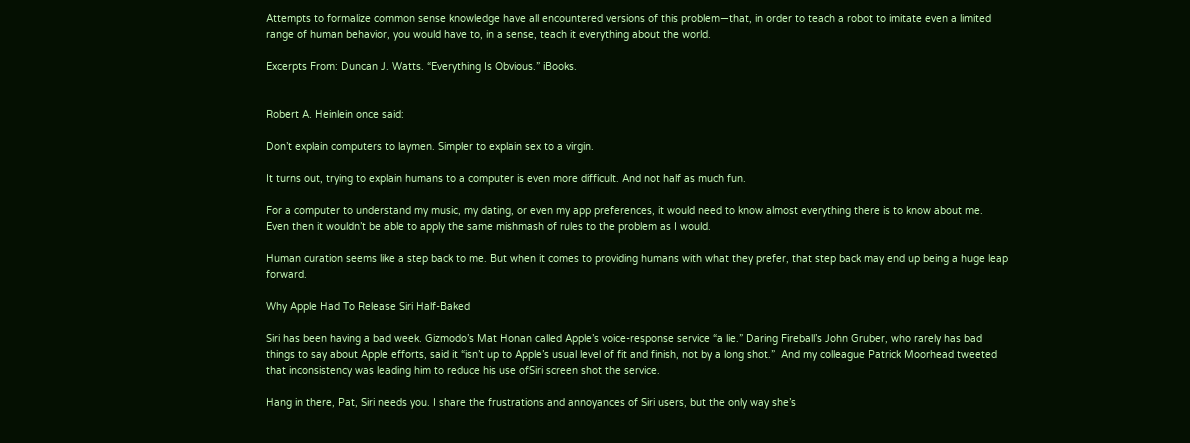Attempts to formalize common sense knowledge have all encountered versions of this problem—that, in order to teach a robot to imitate even a limited range of human behavior, you would have to, in a sense, teach it everything about the world.

Excerpts From: Duncan J. Watts. “Everything Is Obvious.” iBooks.


Robert A. Heinlein once said:

Don’t explain computers to laymen. Simpler to explain sex to a virgin.

It turns out, trying to explain humans to a computer is even more difficult. And not half as much fun.

For a computer to understand my music, my dating, or even my app preferences, it would need to know almost everything there is to know about me. Even then it wouldn’t be able to apply the same mishmash of rules to the problem as I would.

Human curation seems like a step back to me. But when it comes to providing humans with what they prefer, that step back may end up being a huge leap forward.

Why Apple Had To Release Siri Half-Baked

Siri has been having a bad week. Gizmodo’s Mat Honan called Apple’s voice-response service “a lie.” Daring Fireball’s John Gruber, who rarely has bad things to say about Apple efforts, said it “isn’t up to Apple’s usual level of fit and finish, not by a long shot.”  And my colleague Patrick Moorhead tweeted that inconsistency was leading him to reduce his use ofSiri screen shot the service.

Hang in there, Pat, Siri needs you. I share the frustrations and annoyances of Siri users, but the only way she’s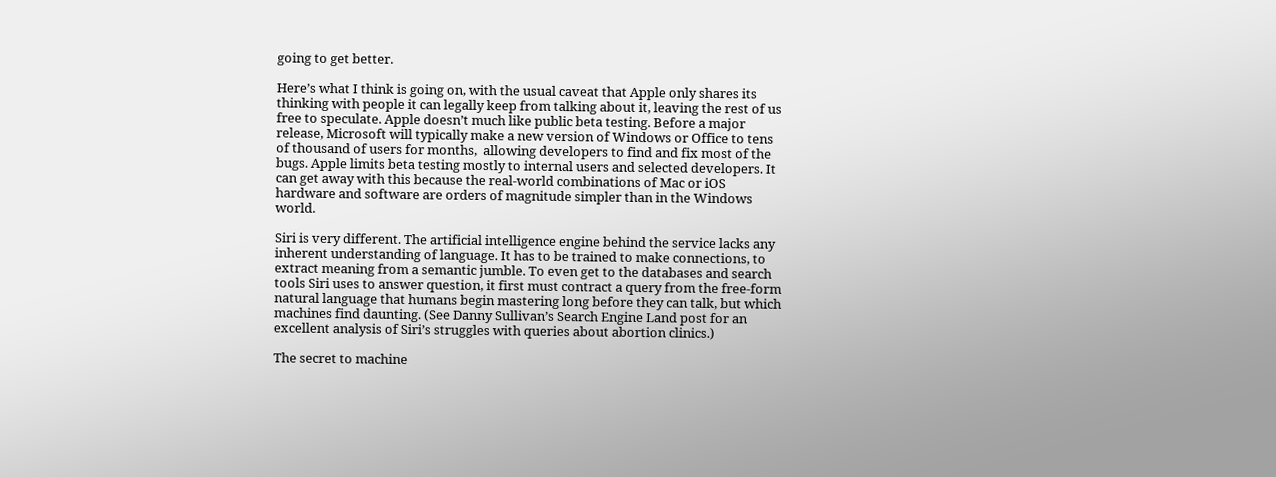going to get better.

Here’s what I think is going on, with the usual caveat that Apple only shares its thinking with people it can legally keep from talking about it, leaving the rest of us free to speculate. Apple doesn’t much like public beta testing. Before a major release, Microsoft will typically make a new version of Windows or Office to tens of thousand of users for months,  allowing developers to find and fix most of the bugs. Apple limits beta testing mostly to internal users and selected developers. It can get away with this because the real-world combinations of Mac or iOS hardware and software are orders of magnitude simpler than in the Windows world.

Siri is very different. The artificial intelligence engine behind the service lacks any inherent understanding of language. It has to be trained to make connections, to extract meaning from a semantic jumble. To even get to the databases and search tools Siri uses to answer question, it first must contract a query from the free-form natural language that humans begin mastering long before they can talk, but which machines find daunting. (See Danny Sullivan’s Search Engine Land post for an excellent analysis of Siri’s struggles with queries about abortion clinics.)

The secret to machine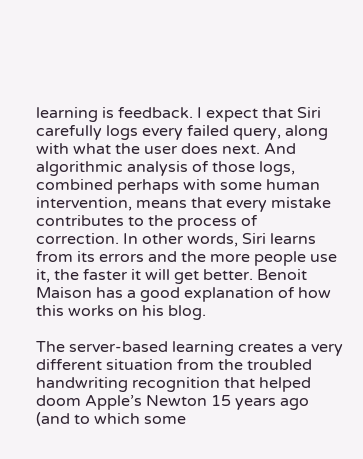learning is feedback. I expect that Siri carefully logs every failed query, along with what the user does next. And algorithmic analysis of those logs, combined perhaps with some human intervention, means that every mistake contributes to the process of correction. In other words, Siri learns from its errors and the more people use it, the faster it will get better. Benoit Maison has a good explanation of how this works on his blog.

The server-based learning creates a very different situation from the troubled handwriting recognition that helped doom Apple’s Newton 15 years ago (and to which some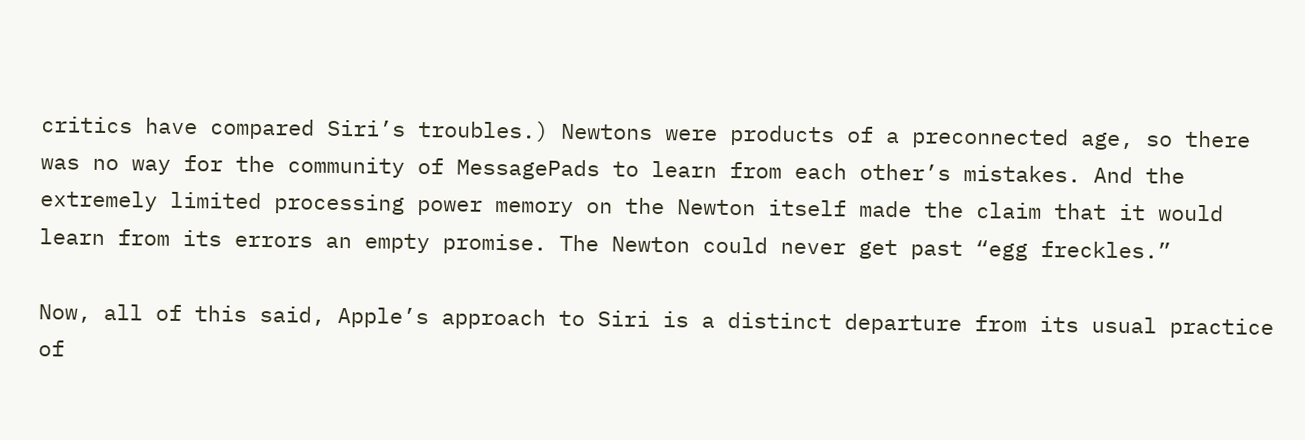critics have compared Siri’s troubles.) Newtons were products of a preconnected age, so there was no way for the community of MessagePads to learn from each other’s mistakes. And the extremely limited processing power memory on the Newton itself made the claim that it would learn from its errors an empty promise. The Newton could never get past “egg freckles.”

Now, all of this said, Apple’s approach to Siri is a distinct departure from its usual practice of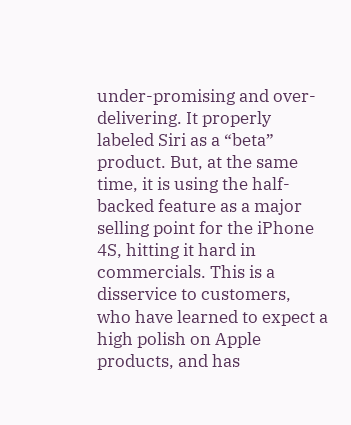under-promising and over-delivering. It properly labeled Siri as a “beta” product. But, at the same time, it is using the half-backed feature as a major selling point for the iPhone 4S, hitting it hard in commercials. This is a disservice to customers, who have learned to expect a high polish on Apple products, and has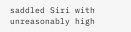saddled Siri with unreasonably high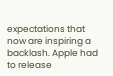expectations that now are inspiring a backlash. Apple had to release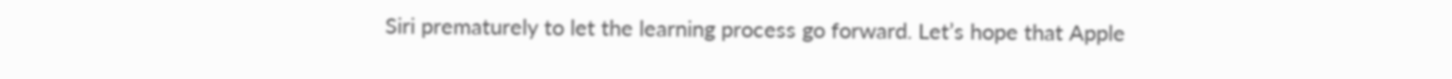Siri prematurely to let the learning process go forward. Let’s hope that Apple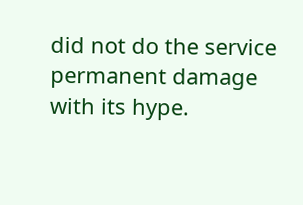did not do the service permanent damage with its hype.